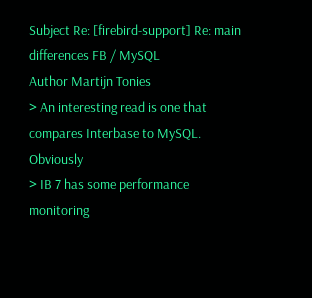Subject Re: [firebird-support] Re: main differences FB / MySQL
Author Martijn Tonies
> An interesting read is one that compares Interbase to MySQL. Obviously
> IB 7 has some performance monitoring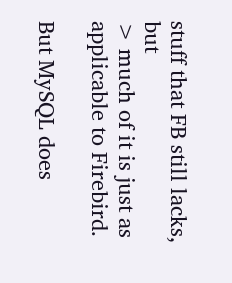stuff that FB still lacks, but
> much of it is just as applicable to Firebird.

But MySQL does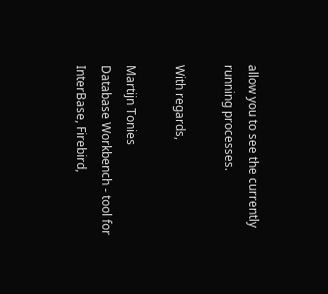allow you to see the currently running processes.

With regards,

Martijn Tonies
Database Workbench - tool for InterBase, Firebird,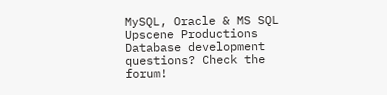MySQL, Oracle & MS SQL
Upscene Productions
Database development questions? Check the forum!